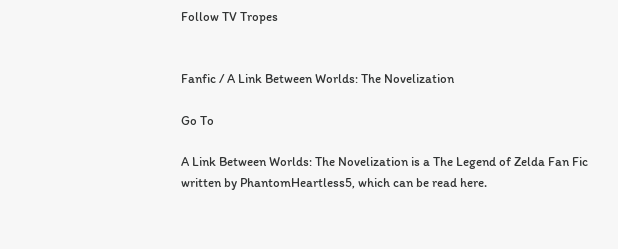Follow TV Tropes


Fanfic / A Link Between Worlds: The Novelization

Go To

A Link Between Worlds: The Novelization is a The Legend of Zelda Fan Fic written by PhantomHeartless5, which can be read here.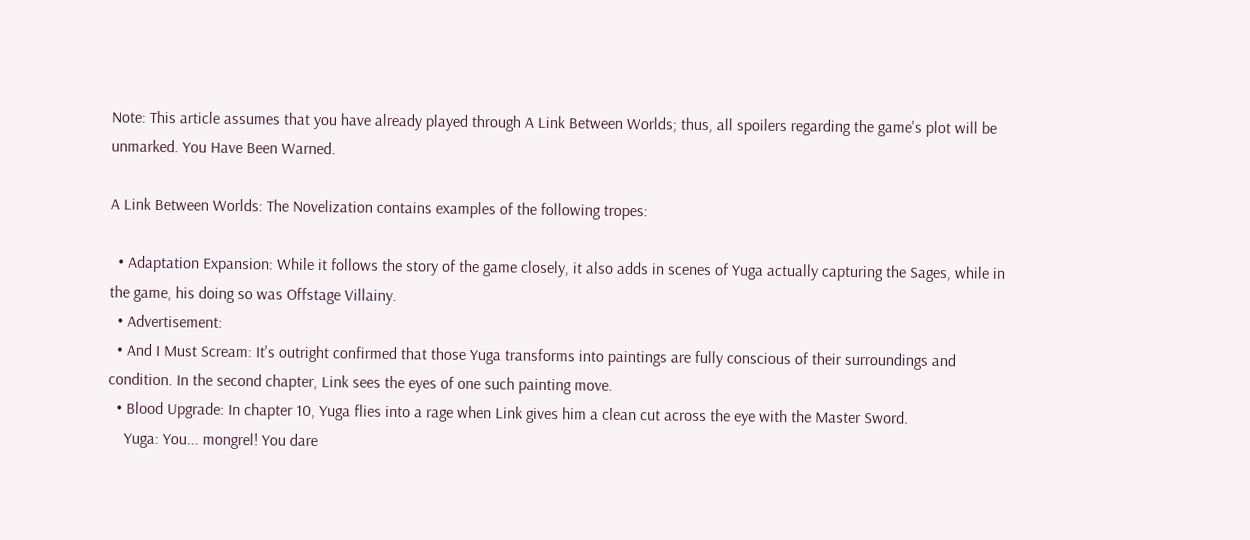Note: This article assumes that you have already played through A Link Between Worlds; thus, all spoilers regarding the game's plot will be unmarked. You Have Been Warned.

A Link Between Worlds: The Novelization contains examples of the following tropes:

  • Adaptation Expansion: While it follows the story of the game closely, it also adds in scenes of Yuga actually capturing the Sages, while in the game, his doing so was Offstage Villainy.
  • Advertisement:
  • And I Must Scream: It's outright confirmed that those Yuga transforms into paintings are fully conscious of their surroundings and condition. In the second chapter, Link sees the eyes of one such painting move.
  • Blood Upgrade: In chapter 10, Yuga flies into a rage when Link gives him a clean cut across the eye with the Master Sword.
    Yuga: You... mongrel! You dare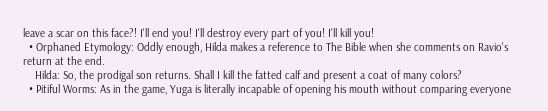leave a scar on this face?! I'll end you! I'll destroy every part of you! I'll kill you!
  • Orphaned Etymology: Oddly enough, Hilda makes a reference to The Bible when she comments on Ravio's return at the end.
    Hilda: So, the prodigal son returns. Shall I kill the fatted calf and present a coat of many colors?
  • Pitiful Worms: As in the game, Yuga is literally incapable of opening his mouth without comparing everyone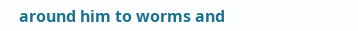around him to worms and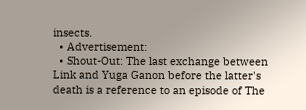insects.
  • Advertisement:
  • Shout-Out: The last exchange between Link and Yuga Ganon before the latter's death is a reference to an episode of The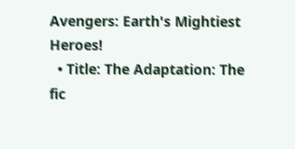Avengers: Earth's Mightiest Heroes!
  • Title: The Adaptation: The fic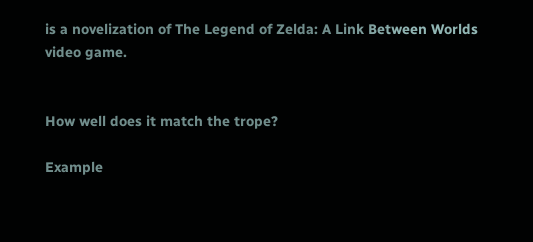is a novelization of The Legend of Zelda: A Link Between Worlds video game.


How well does it match the trope?

Example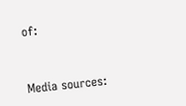of:


Media sources: